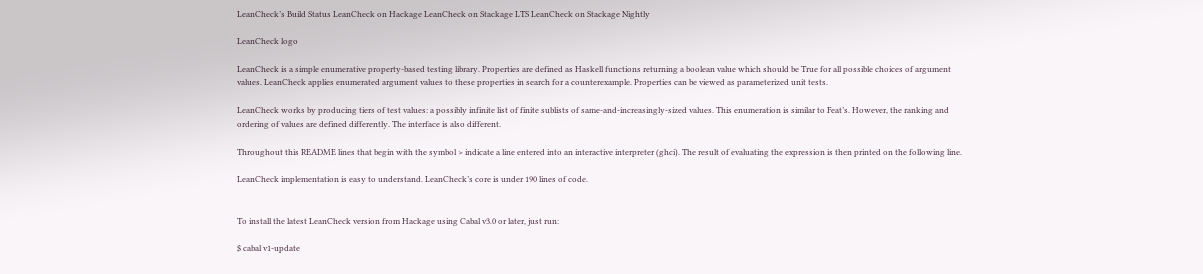LeanCheck’s Build Status LeanCheck on Hackage LeanCheck on Stackage LTS LeanCheck on Stackage Nightly

LeanCheck logo

LeanCheck is a simple enumerative property-based testing library. Properties are defined as Haskell functions returning a boolean value which should be True for all possible choices of argument values. LeanCheck applies enumerated argument values to these properties in search for a counterexample. Properties can be viewed as parameterized unit tests.

LeanCheck works by producing tiers of test values: a possibly infinite list of finite sublists of same-and-increasingly-sized values. This enumeration is similar to Feat’s. However, the ranking and ordering of values are defined differently. The interface is also different.

Throughout this README lines that begin with the symbol > indicate a line entered into an interactive interpreter (ghci). The result of evaluating the expression is then printed on the following line.

LeanCheck implementation is easy to understand. LeanCheck’s core is under 190 lines of code.


To install the latest LeanCheck version from Hackage using Cabal v3.0 or later, just run:

$ cabal v1-update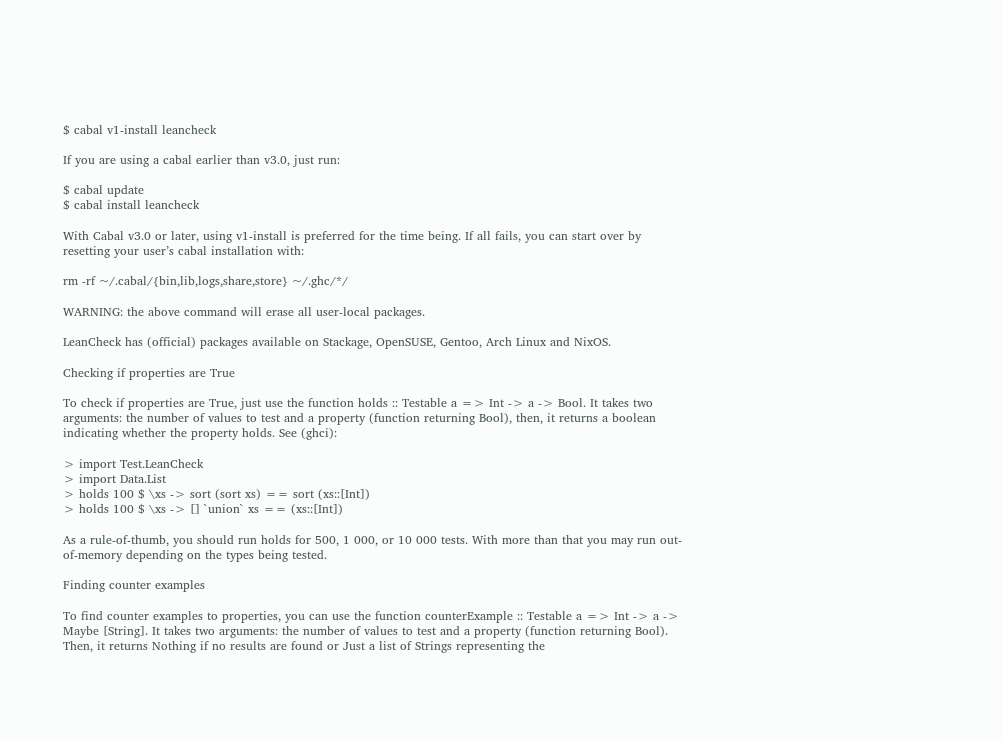$ cabal v1-install leancheck

If you are using a cabal earlier than v3.0, just run:

$ cabal update
$ cabal install leancheck

With Cabal v3.0 or later, using v1-install is preferred for the time being. If all fails, you can start over by resetting your user’s cabal installation with:

rm -rf ~/.cabal/{bin,lib,logs,share,store} ~/.ghc/*/

WARNING: the above command will erase all user-local packages.

LeanCheck has (official) packages available on Stackage, OpenSUSE, Gentoo, Arch Linux and NixOS.

Checking if properties are True

To check if properties are True, just use the function holds :: Testable a => Int -> a -> Bool. It takes two arguments: the number of values to test and a property (function returning Bool), then, it returns a boolean indicating whether the property holds. See (ghci):

> import Test.LeanCheck
> import Data.List
> holds 100 $ \xs -> sort (sort xs) == sort (xs::[Int])
> holds 100 $ \xs -> [] `union` xs == (xs::[Int])

As a rule-of-thumb, you should run holds for 500, 1 000, or 10 000 tests. With more than that you may run out-of-memory depending on the types being tested.

Finding counter examples

To find counter examples to properties, you can use the function counterExample :: Testable a => Int -> a -> Maybe [String]. It takes two arguments: the number of values to test and a property (function returning Bool). Then, it returns Nothing if no results are found or Just a list of Strings representing the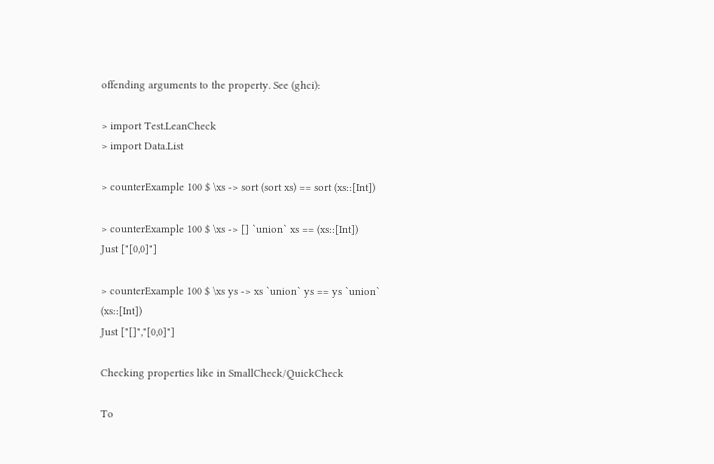offending arguments to the property. See (ghci):

> import Test.LeanCheck
> import Data.List

> counterExample 100 $ \xs -> sort (sort xs) == sort (xs::[Int])

> counterExample 100 $ \xs -> [] `union` xs == (xs::[Int])
Just ["[0,0]"]

> counterExample 100 $ \xs ys -> xs `union` ys == ys `union` (xs::[Int])
Just ["[]","[0,0]"]

Checking properties like in SmallCheck/QuickCheck

To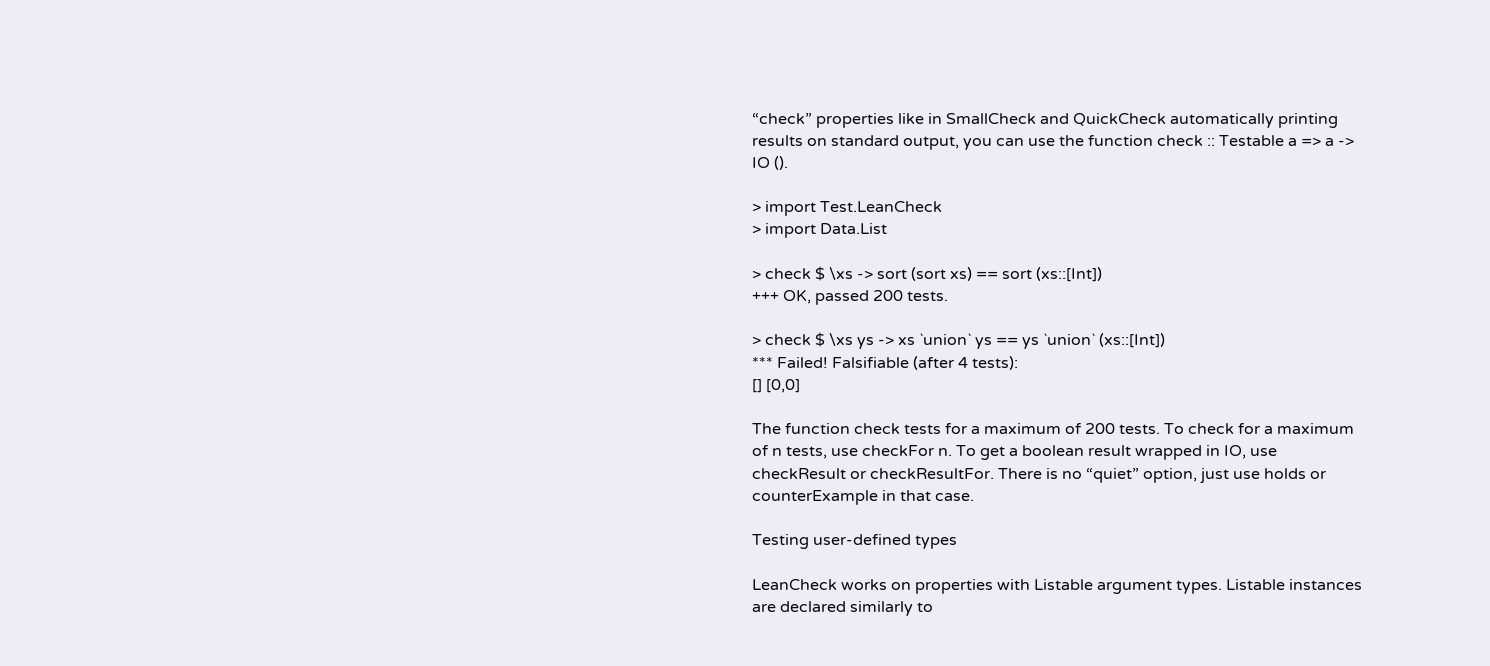“check” properties like in SmallCheck and QuickCheck automatically printing results on standard output, you can use the function check :: Testable a => a -> IO ().

> import Test.LeanCheck
> import Data.List

> check $ \xs -> sort (sort xs) == sort (xs::[Int])
+++ OK, passed 200 tests.

> check $ \xs ys -> xs `union` ys == ys `union` (xs::[Int])
*** Failed! Falsifiable (after 4 tests):
[] [0,0]

The function check tests for a maximum of 200 tests. To check for a maximum of n tests, use checkFor n. To get a boolean result wrapped in IO, use checkResult or checkResultFor. There is no “quiet” option, just use holds or counterExample in that case.

Testing user-defined types

LeanCheck works on properties with Listable argument types. Listable instances are declared similarly to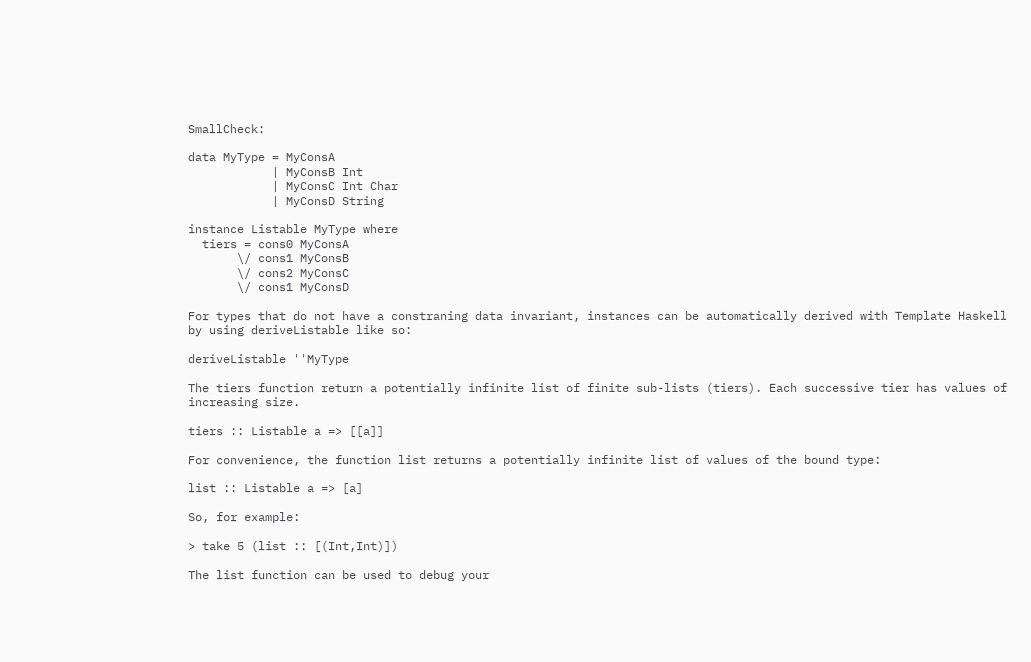SmallCheck:

data MyType = MyConsA
            | MyConsB Int
            | MyConsC Int Char
            | MyConsD String

instance Listable MyType where
  tiers = cons0 MyConsA
       \/ cons1 MyConsB
       \/ cons2 MyConsC
       \/ cons1 MyConsD

For types that do not have a constraning data invariant, instances can be automatically derived with Template Haskell by using deriveListable like so:

deriveListable ''MyType

The tiers function return a potentially infinite list of finite sub-lists (tiers). Each successive tier has values of increasing size.

tiers :: Listable a => [[a]]

For convenience, the function list returns a potentially infinite list of values of the bound type:

list :: Listable a => [a]

So, for example:

> take 5 (list :: [(Int,Int)])

The list function can be used to debug your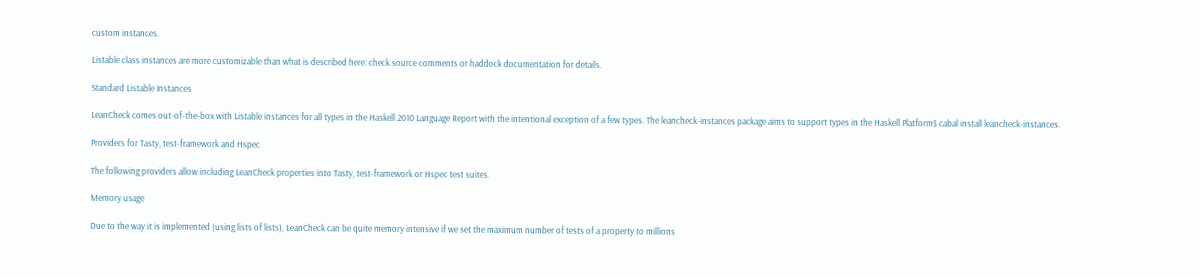custom instances.

Listable class instances are more customizable than what is described here: check source comments or haddock documentation for details.

Standard Listable Instances

LeanCheck comes out-of-the-box with Listable instances for all types in the Haskell 2010 Language Report with the intentional exception of a few types. The leancheck-instances package aims to support types in the Haskell Platform$ cabal install leancheck-instances.

Providers for Tasty, test-framework and Hspec

The following providers allow including LeanCheck properties into Tasty, test-framework or Hspec test suites.

Memory usage

Due to the way it is implemented (using lists of lists), LeanCheck can be quite memory intensive if we set the maximum number of tests of a property to millions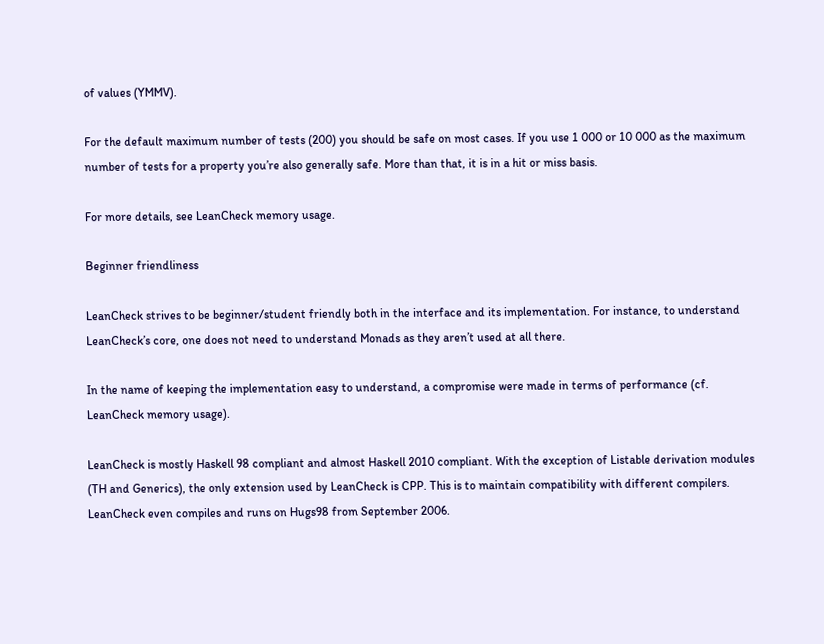of values (YMMV).

For the default maximum number of tests (200) you should be safe on most cases. If you use 1 000 or 10 000 as the maximum number of tests for a property you’re also generally safe. More than that, it is in a hit or miss basis.

For more details, see LeanCheck memory usage.

Beginner friendliness

LeanCheck strives to be beginner/student friendly both in the interface and its implementation. For instance, to understand LeanCheck’s core, one does not need to understand Monads as they aren’t used at all there.

In the name of keeping the implementation easy to understand, a compromise were made in terms of performance (cf. LeanCheck memory usage).

LeanCheck is mostly Haskell 98 compliant and almost Haskell 2010 compliant. With the exception of Listable derivation modules (TH and Generics), the only extension used by LeanCheck is CPP. This is to maintain compatibility with different compilers. LeanCheck even compiles and runs on Hugs98 from September 2006.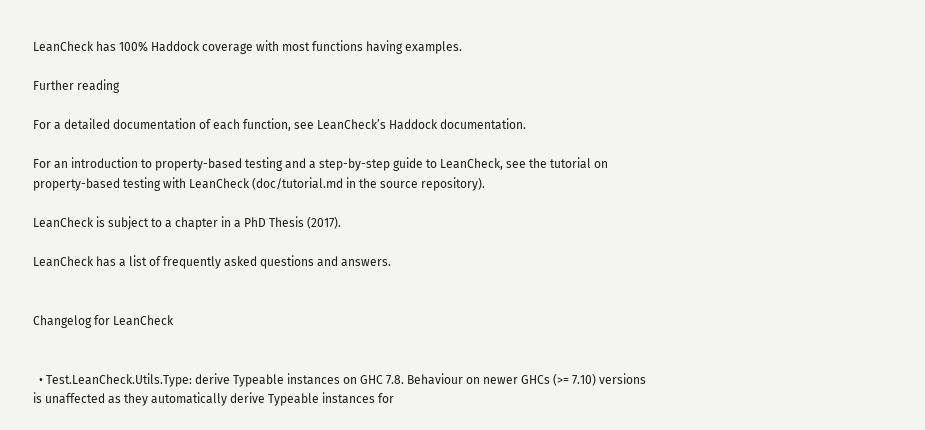LeanCheck has 100% Haddock coverage with most functions having examples.

Further reading

For a detailed documentation of each function, see LeanCheck’s Haddock documentation.

For an introduction to property-based testing and a step-by-step guide to LeanCheck, see the tutorial on property-based testing with LeanCheck (doc/tutorial.md in the source repository).

LeanCheck is subject to a chapter in a PhD Thesis (2017).

LeanCheck has a list of frequently asked questions and answers.


Changelog for LeanCheck


  • Test.LeanCheck.Utils.Type: derive Typeable instances on GHC 7.8. Behaviour on newer GHCs (>= 7.10) versions is unaffected as they automatically derive Typeable instances for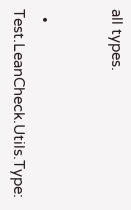all types.


  • Test.LeanCheck.Utils.Type: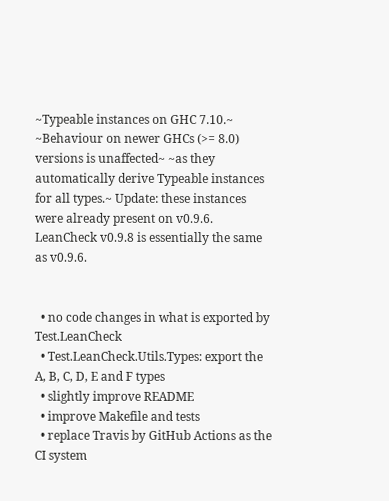~Typeable instances on GHC 7.10.~ ~Behaviour on newer GHCs (>= 8.0) versions is unaffected~ ~as they automatically derive Typeable instances for all types.~ Update: these instances were already present on v0.9.6. LeanCheck v0.9.8 is essentially the same as v0.9.6.


  • no code changes in what is exported by Test.LeanCheck
  • Test.LeanCheck.Utils.Types: export the A, B, C, D, E and F types
  • slightly improve README
  • improve Makefile and tests
  • replace Travis by GitHub Actions as the CI system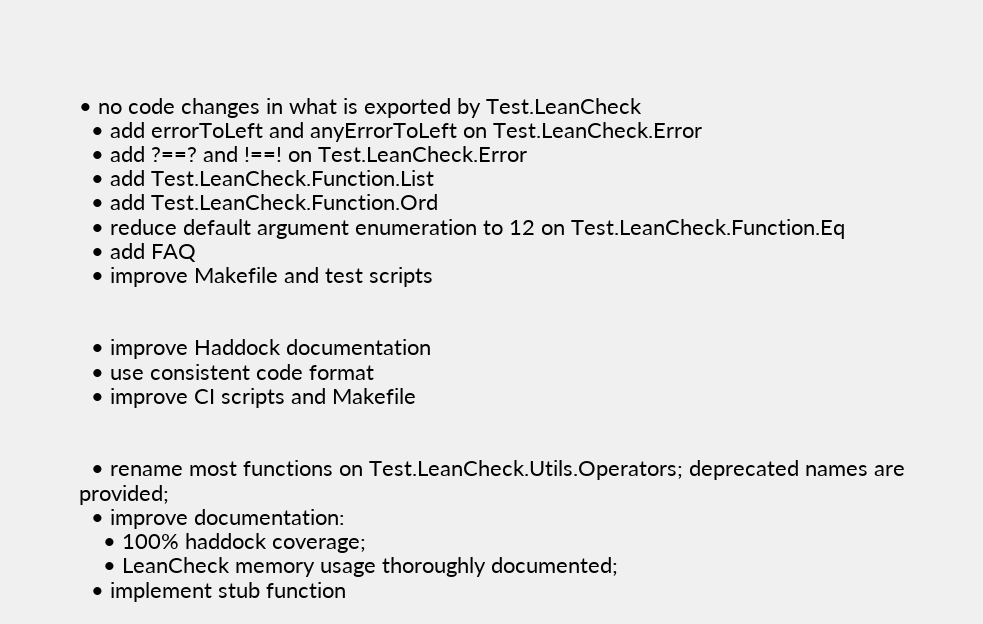• no code changes in what is exported by Test.LeanCheck
  • add errorToLeft and anyErrorToLeft on Test.LeanCheck.Error
  • add ?==? and !==! on Test.LeanCheck.Error
  • add Test.LeanCheck.Function.List
  • add Test.LeanCheck.Function.Ord
  • reduce default argument enumeration to 12 on Test.LeanCheck.Function.Eq
  • add FAQ
  • improve Makefile and test scripts


  • improve Haddock documentation
  • use consistent code format
  • improve CI scripts and Makefile


  • rename most functions on Test.LeanCheck.Utils.Operators; deprecated names are provided;
  • improve documentation:
    • 100% haddock coverage;
    • LeanCheck memory usage thoroughly documented;
  • implement stub function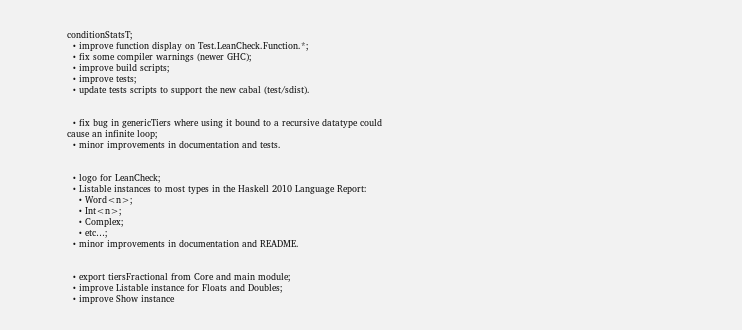conditionStatsT;
  • improve function display on Test.LeanCheck.Function.*;
  • fix some compiler warnings (newer GHC);
  • improve build scripts;
  • improve tests;
  • update tests scripts to support the new cabal (test/sdist).


  • fix bug in genericTiers where using it bound to a recursive datatype could cause an infinite loop;
  • minor improvements in documentation and tests.


  • logo for LeanCheck;
  • Listable instances to most types in the Haskell 2010 Language Report:
    • Word<n>;
    • Int<n>;
    • Complex;
    • etc…;
  • minor improvements in documentation and README.


  • export tiersFractional from Core and main module;
  • improve Listable instance for Floats and Doubles;
  • improve Show instance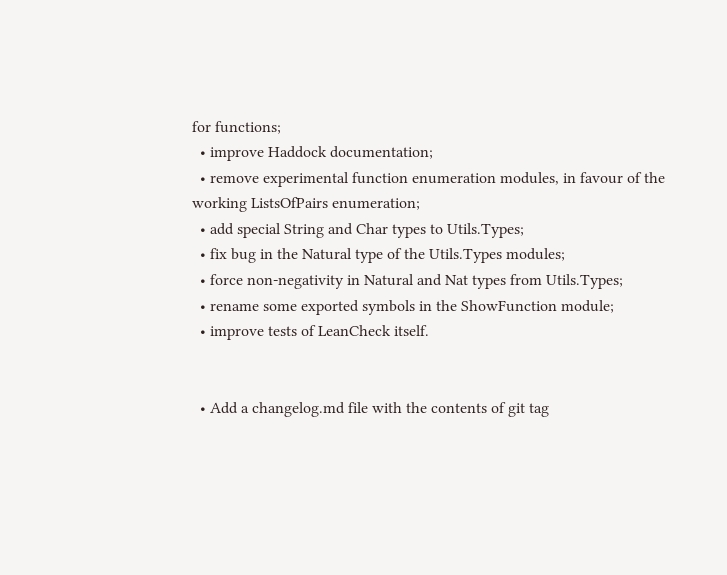for functions;
  • improve Haddock documentation;
  • remove experimental function enumeration modules, in favour of the working ListsOfPairs enumeration;
  • add special String and Char types to Utils.Types;
  • fix bug in the Natural type of the Utils.Types modules;
  • force non-negativity in Natural and Nat types from Utils.Types;
  • rename some exported symbols in the ShowFunction module;
  • improve tests of LeanCheck itself.


  • Add a changelog.md file with the contents of git tag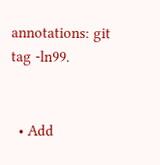annotations: git tag -ln99.


  • Add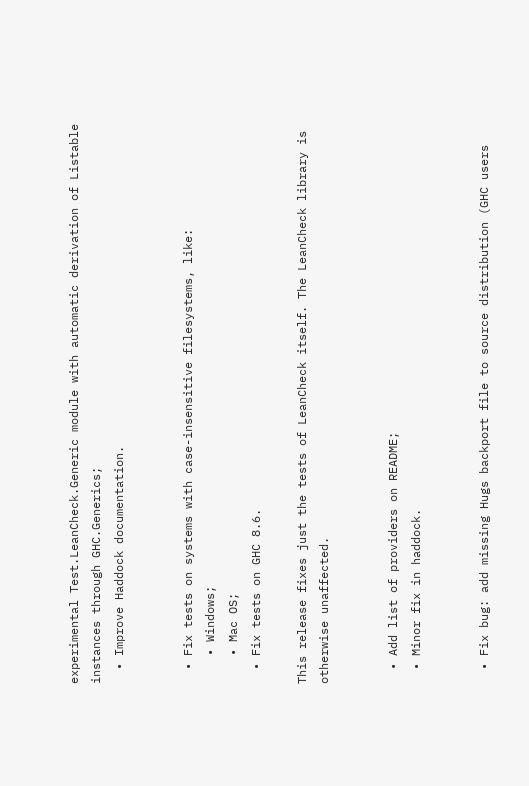experimental Test.LeanCheck.Generic module with automatic derivation of Listable instances through GHC.Generics;
  • Improve Haddock documentation.


  • Fix tests on systems with case-insensitive filesystems, like:
    • Windows;
    • Mac OS;
  • Fix tests on GHC 8.6.

This release fixes just the tests of LeanCheck itself. The LeanCheck library is otherwise unaffected.


  • Add list of providers on README;
  • Minor fix in haddock.


  • Fix bug: add missing Hugs backport file to source distribution (GHC users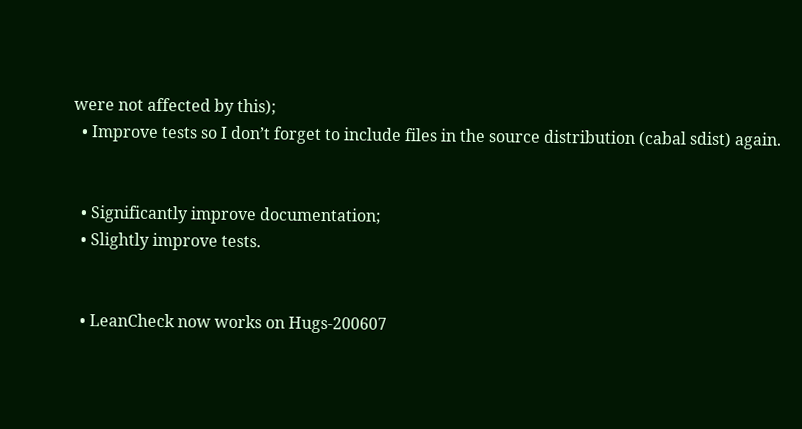were not affected by this);
  • Improve tests so I don’t forget to include files in the source distribution (cabal sdist) again.


  • Significantly improve documentation;
  • Slightly improve tests.


  • LeanCheck now works on Hugs-200607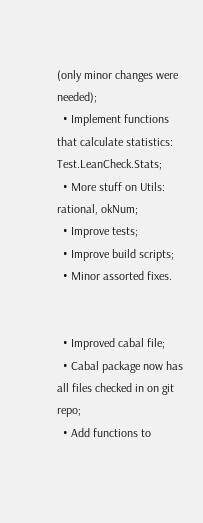(only minor changes were needed);
  • Implement functions that calculate statistics: Test.LeanCheck.Stats;
  • More stuff on Utils: rational, okNum;
  • Improve tests;
  • Improve build scripts;
  • Minor assorted fixes.


  • Improved cabal file;
  • Cabal package now has all files checked in on git repo;
  • Add functions to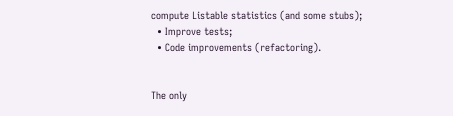compute Listable statistics (and some stubs);
  • Improve tests;
  • Code improvements (refactoring).


The only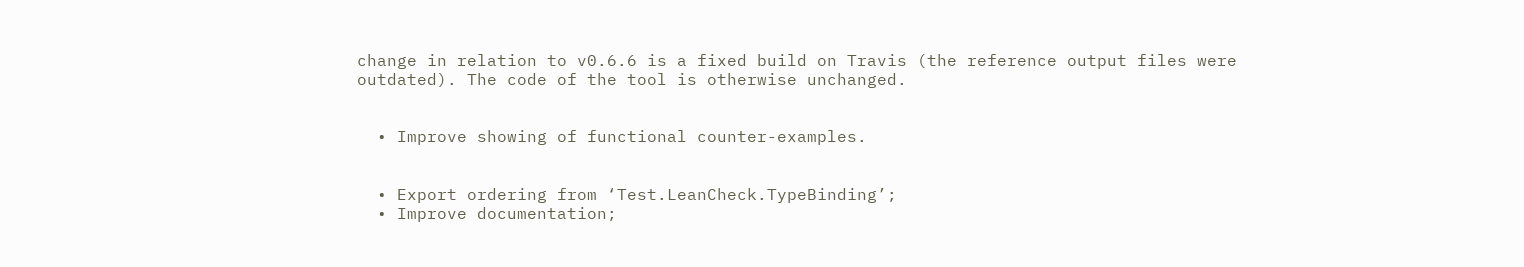change in relation to v0.6.6 is a fixed build on Travis (the reference output files were outdated). The code of the tool is otherwise unchanged.


  • Improve showing of functional counter-examples.


  • Export ordering from ‘Test.LeanCheck.TypeBinding’;
  • Improve documentation;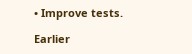• Improve tests.

Earlier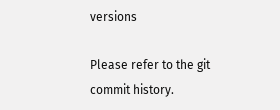versions

Please refer to the git commit history.